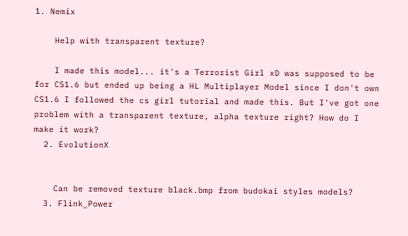1. Nemix

    Help with transparent texture?

    I made this model... it's a Terrorist Girl xD was supposed to be for CS1.6 but ended up being a HL Multiplayer Model since I don't own CS1.6 I followed the cs girl tutorial and made this. But I've got one problem with a transparent texture, alpha texture right? How do I make it work?
  2. EvolutionX


    Can be removed texture black.bmp from budokai styles models?
  3. Flink_Power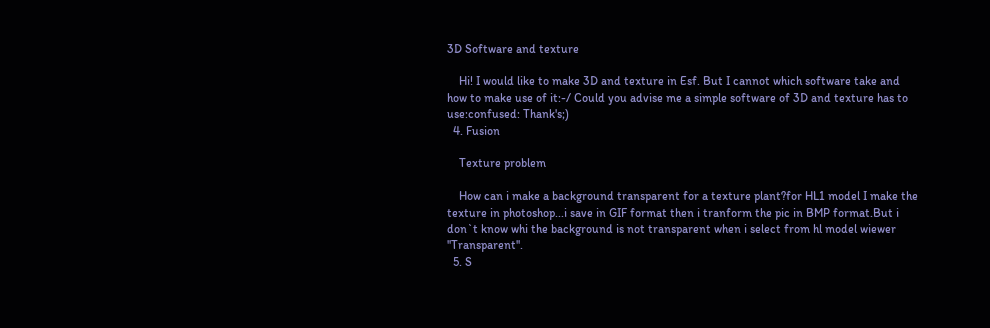3D Software and texture

    Hi! I would like to make 3D and texture in Esf. But I cannot which software take and how to make use of it:-/ Could you advise me a simple software of 3D and texture has to use:confused: Thank's;)
  4. Fusion

    Texture problem

    How can i make a background transparent for a texture plant?for HL1 model I make the texture in photoshop...i save in GIF format then i tranform the pic in BMP format.But i don`t know whi the background is not transparent when i select from hl model wiewer ''Transparent''.
  5. S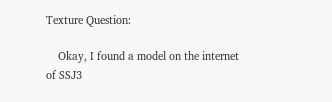Texture Question:

    Okay, I found a model on the internet of SSJ3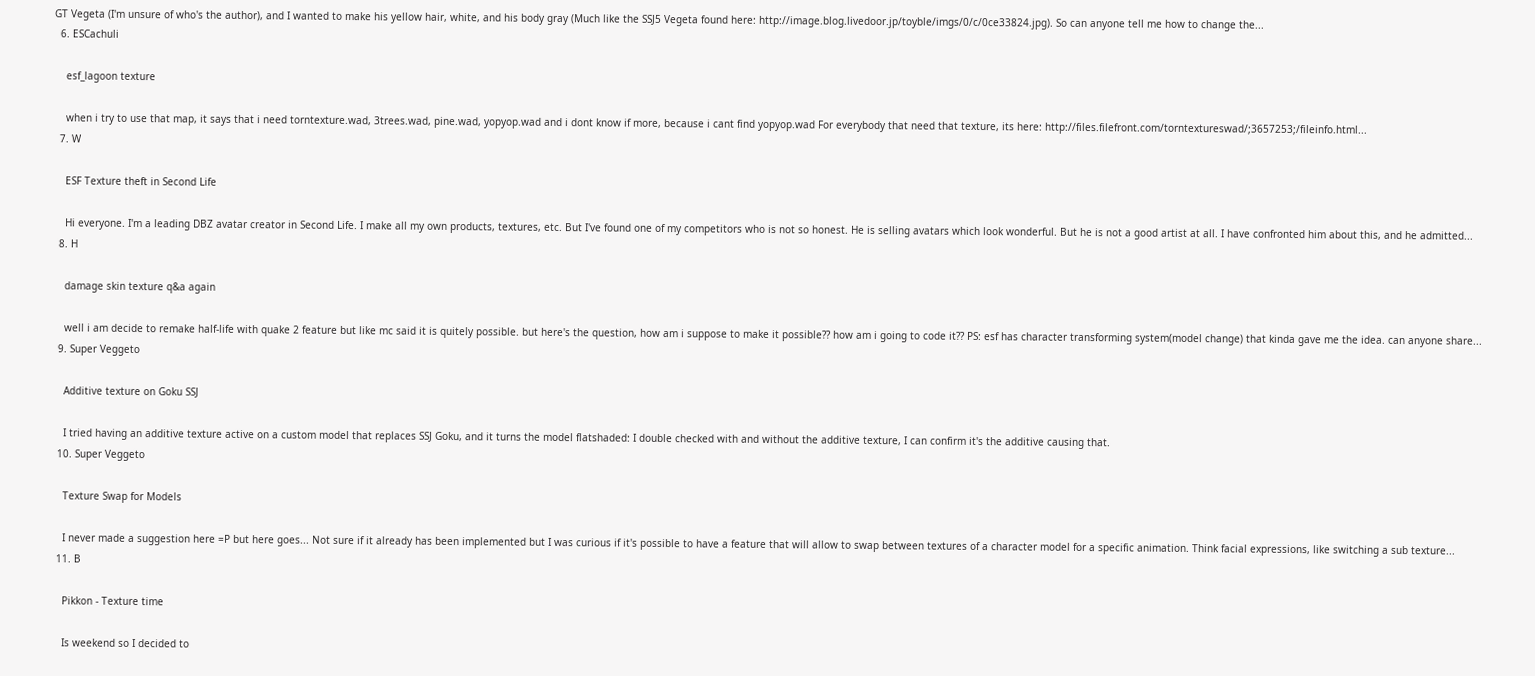GT Vegeta (I'm unsure of who's the author), and I wanted to make his yellow hair, white, and his body gray (Much like the SSJ5 Vegeta found here: http://image.blog.livedoor.jp/toyble/imgs/0/c/0ce33824.jpg). So can anyone tell me how to change the...
  6. ESCachuli

    esf_lagoon texture

    when i try to use that map, it says that i need torntexture.wad, 3trees.wad, pine.wad, yopyop.wad and i dont know if more, because i cant find yopyop.wad For everybody that need that texture, its here: http://files.filefront.com/torntextureswad/;3657253;/fileinfo.html...
  7. W

    ESF Texture theft in Second Life

    Hi everyone. I'm a leading DBZ avatar creator in Second Life. I make all my own products, textures, etc. But I've found one of my competitors who is not so honest. He is selling avatars which look wonderful. But he is not a good artist at all. I have confronted him about this, and he admitted...
  8. H

    damage skin texture q&a again

    well i am decide to remake half-life with quake 2 feature but like mc said it is quitely possible. but here's the question, how am i suppose to make it possible?? how am i going to code it?? PS: esf has character transforming system(model change) that kinda gave me the idea. can anyone share...
  9. Super Veggeto

    Additive texture on Goku SSJ

    I tried having an additive texture active on a custom model that replaces SSJ Goku, and it turns the model flatshaded: I double checked with and without the additive texture, I can confirm it's the additive causing that.
  10. Super Veggeto

    Texture Swap for Models

    I never made a suggestion here =P but here goes... Not sure if it already has been implemented but I was curious if it's possible to have a feature that will allow to swap between textures of a character model for a specific animation. Think facial expressions, like switching a sub texture...
  11. B

    Pikkon - Texture time

    Is weekend so I decided to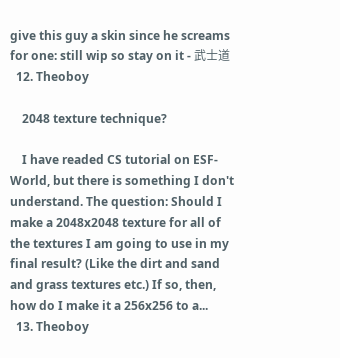give this guy a skin since he screams for one: still wip so stay on it - 武士道
  12. Theoboy

    2048 texture technique?

    I have readed CS tutorial on ESF-World, but there is something I don't understand. The question: Should I make a 2048x2048 texture for all of the textures I am going to use in my final result? (Like the dirt and sand and grass textures etc.) If so, then, how do I make it a 256x256 to a...
  13. Theoboy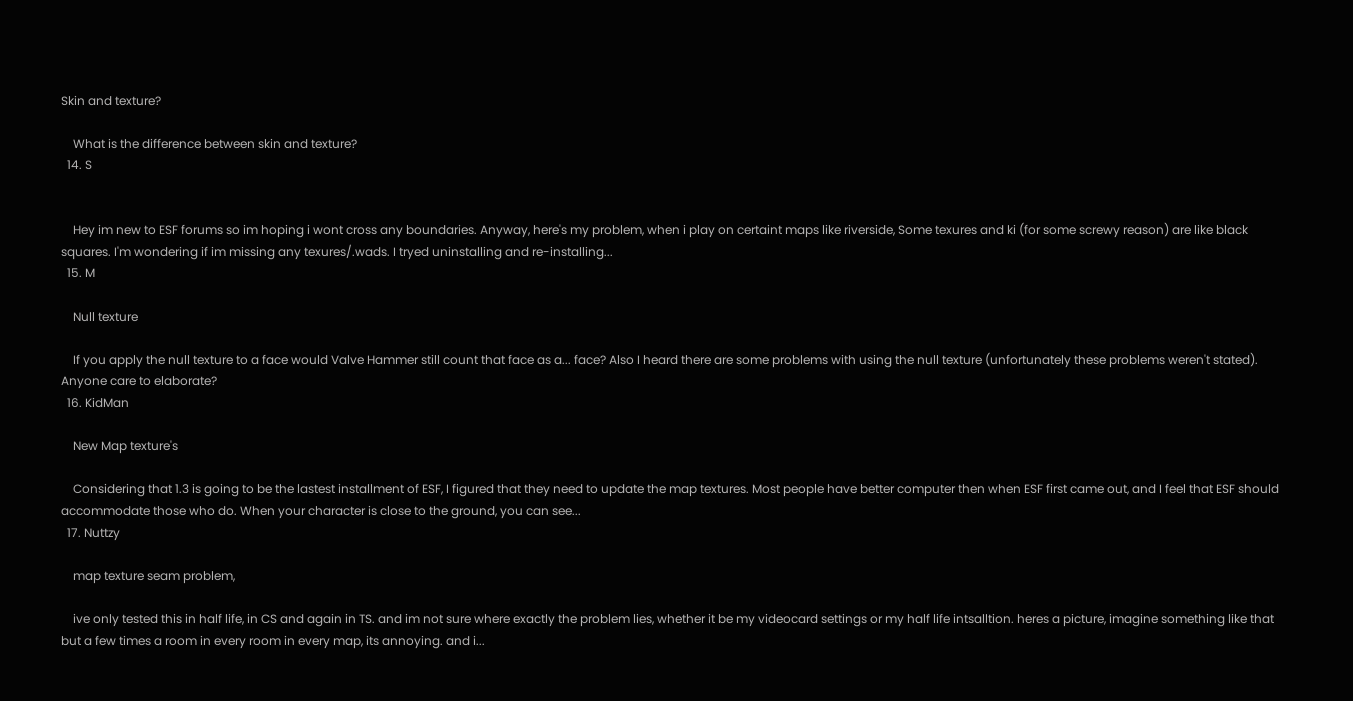Skin and texture?

    What is the difference between skin and texture?
  14. S


    Hey im new to ESF forums so im hoping i wont cross any boundaries. Anyway, here's my problem, when i play on certaint maps like riverside, Some texures and ki (for some screwy reason) are like black squares. I'm wondering if im missing any texures/.wads. I tryed uninstalling and re-installing...
  15. M

    Null texture

    If you apply the null texture to a face would Valve Hammer still count that face as a... face? Also I heard there are some problems with using the null texture (unfortunately these problems weren't stated). Anyone care to elaborate?
  16. KidMan

    New Map texture's

    Considering that 1.3 is going to be the lastest installment of ESF, I figured that they need to update the map textures. Most people have better computer then when ESF first came out, and I feel that ESF should accommodate those who do. When your character is close to the ground, you can see...
  17. Nuttzy

    map texture seam problem,

    ive only tested this in half life, in CS and again in TS. and im not sure where exactly the problem lies, whether it be my videocard settings or my half life intsalltion. heres a picture, imagine something like that but a few times a room in every room in every map, its annoying. and i...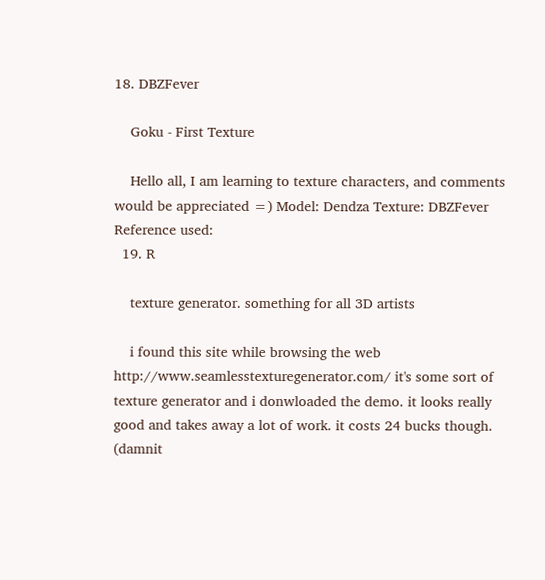18. DBZFever

    Goku - First Texture

    Hello all, I am learning to texture characters, and comments would be appreciated =) Model: Dendza Texture: DBZFever Reference used:
  19. R

    texture generator. something for all 3D artists

    i found this site while browsing the web http://www.seamlesstexturegenerator.com/ it's some sort of texture generator and i donwloaded the demo. it looks really good and takes away a lot of work. it costs 24 bucks though. (damnit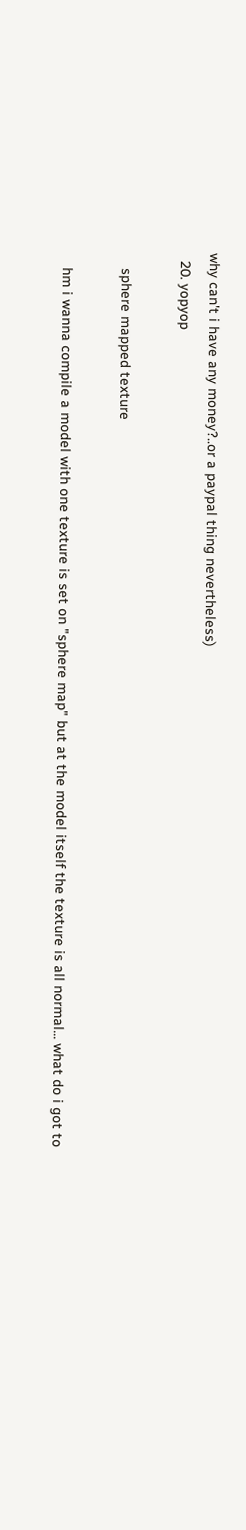why can't i have any money?..or a paypal thing nevertheless)
  20. yopyop

    sphere mapped texture

    hm i wanna compile a model with one texture is set on "sphere map" but at the model itself the texture is all normal... what do i got to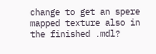change to get an spere mapped texture also in the finished .mdl?